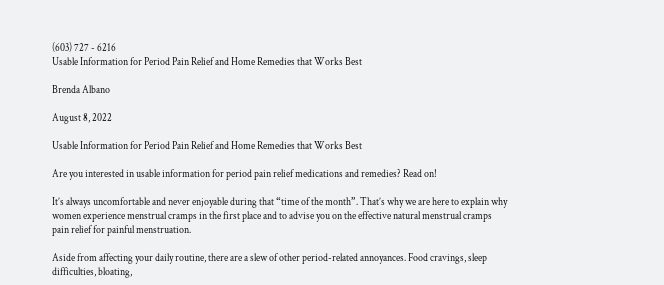(603) 727 - 6216
Usable Information for Period Pain Relief and Home Remedies that Works Best

Brenda Albano

August 8, 2022

Usable Information for Period Pain Relief and Home Remedies that Works Best

Are you interested in usable information for period pain relief medications and remedies? Read on!

It’s always uncomfortable and never enjoyable during that “time of the month”. That’s why we are here to explain why women experience menstrual cramps in the first place and to advise you on the effective natural menstrual cramps pain relief for painful menstruation.

Aside from affecting your daily routine, there are a slew of other period-related annoyances. Food cravings, sleep difficulties, bloating,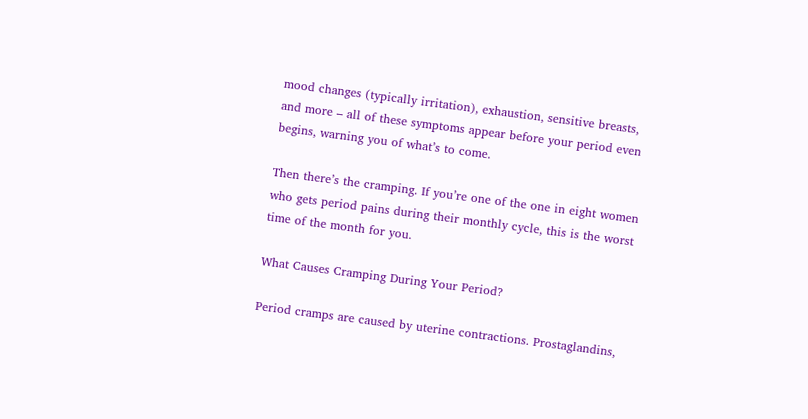mood changes (typically irritation), exhaustion, sensitive breasts, and more – all of these symptoms appear before your period even begins, warning you of what’s to come.

Then there’s the cramping. If you’re one of the one in eight women who gets period pains during their monthly cycle, this is the worst time of the month for you.

What Causes Cramping During Your Period?

Period cramps are caused by uterine contractions. Prostaglandins,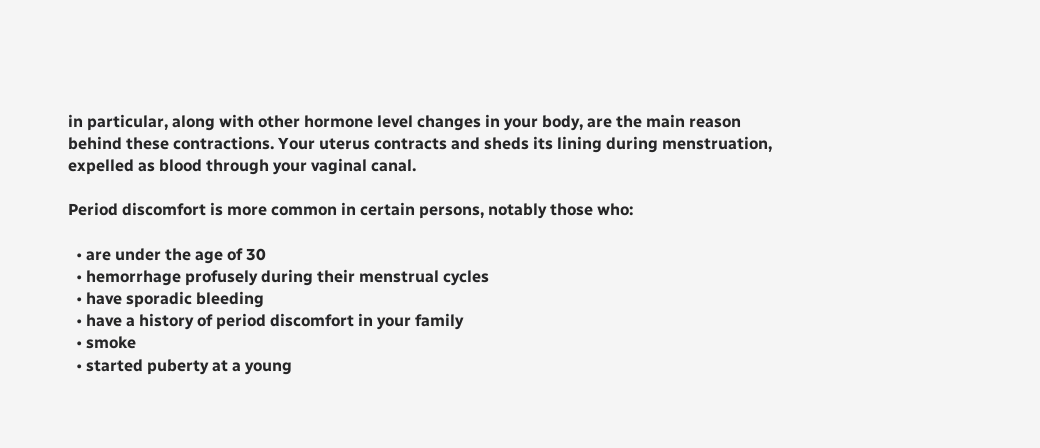in particular, along with other hormone level changes in your body, are the main reason behind these contractions. Your uterus contracts and sheds its lining during menstruation, expelled as blood through your vaginal canal.

Period discomfort is more common in certain persons, notably those who:

  • are under the age of 30
  • hemorrhage profusely during their menstrual cycles
  • have sporadic bleeding
  • have a history of period discomfort in your family
  • smoke
  • started puberty at a young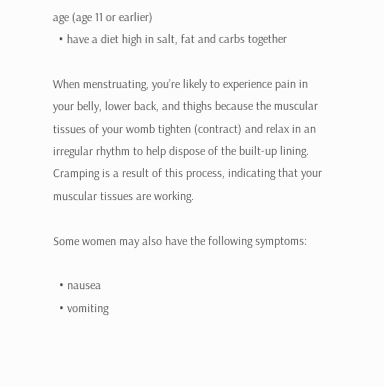age (age 11 or earlier)
  • have a diet high in salt, fat and carbs together

When menstruating, you’re likely to experience pain in your belly, lower back, and thighs because the muscular tissues of your womb tighten (contract) and relax in an irregular rhythm to help dispose of the built-up lining. Cramping is a result of this process, indicating that your muscular tissues are working.

Some women may also have the following symptoms:

  • nausea
  • vomiting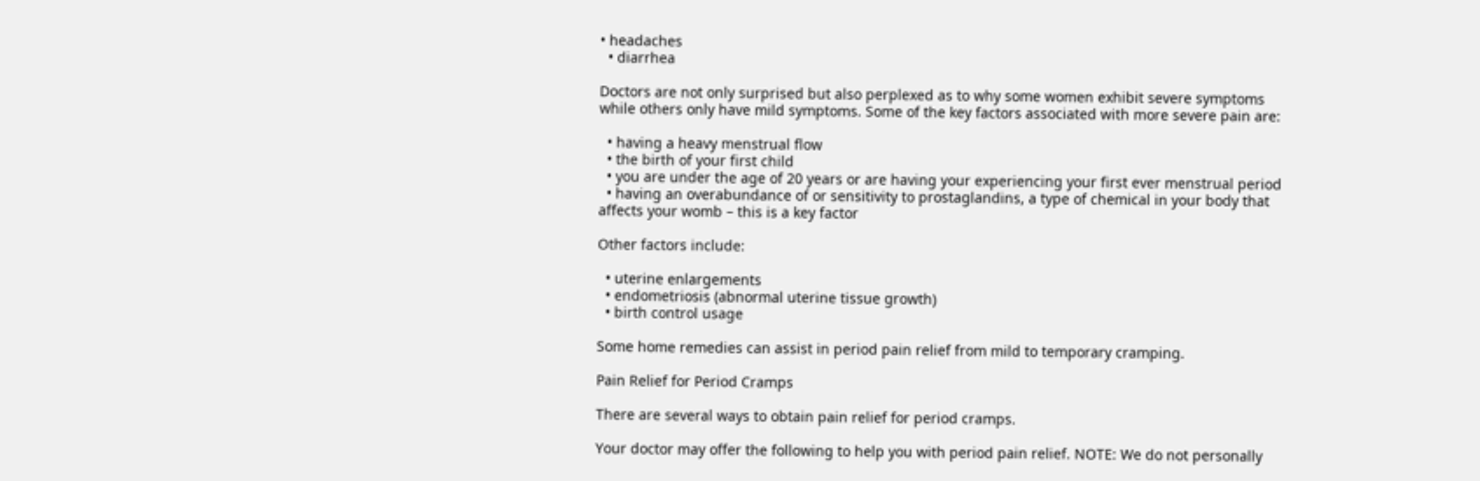• headaches
  • diarrhea

Doctors are not only surprised but also perplexed as to why some women exhibit severe symptoms while others only have mild symptoms. Some of the key factors associated with more severe pain are:

  • having a heavy menstrual flow
  • the birth of your first child
  • you are under the age of 20 years or are having your experiencing your first ever menstrual period
  • having an overabundance of or sensitivity to prostaglandins, a type of chemical in your body that affects your womb – this is a key factor

Other factors include:

  • uterine enlargements
  • endometriosis (abnormal uterine tissue growth)
  • birth control usage

Some home remedies can assist in period pain relief from mild to temporary cramping.

Pain Relief for Period Cramps

There are several ways to obtain pain relief for period cramps.

Your doctor may offer the following to help you with period pain relief. NOTE: We do not personally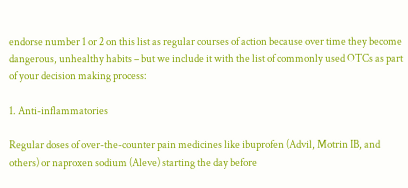endorse number 1 or 2 on this list as regular courses of action because over time they become dangerous, unhealthy habits – but we include it with the list of commonly used OTCs as part of your decision making process:

1. Anti-inflammatories

Regular doses of over-the-counter pain medicines like ibuprofen (Advil, Motrin IB, and others) or naproxen sodium (Aleve) starting the day before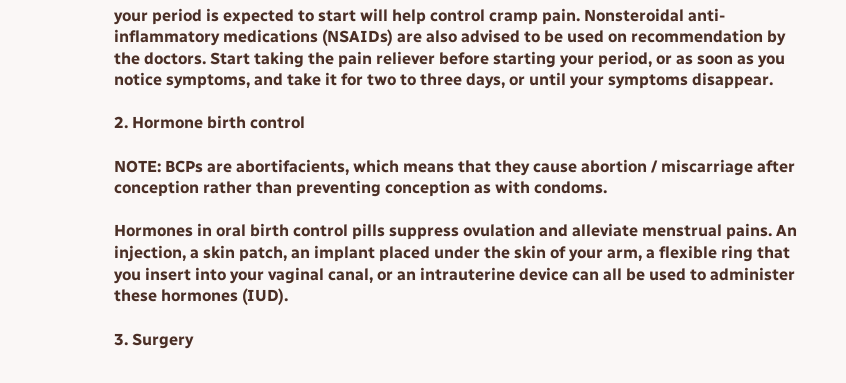your period is expected to start will help control cramp pain. Nonsteroidal anti-inflammatory medications (NSAIDs) are also advised to be used on recommendation by the doctors. Start taking the pain reliever before starting your period, or as soon as you notice symptoms, and take it for two to three days, or until your symptoms disappear.

2. Hormone birth control

NOTE: BCPs are abortifacients, which means that they cause abortion / miscarriage after conception rather than preventing conception as with condoms.

Hormones in oral birth control pills suppress ovulation and alleviate menstrual pains. An injection, a skin patch, an implant placed under the skin of your arm, a flexible ring that you insert into your vaginal canal, or an intrauterine device can all be used to administer these hormones (IUD).

3. Surgery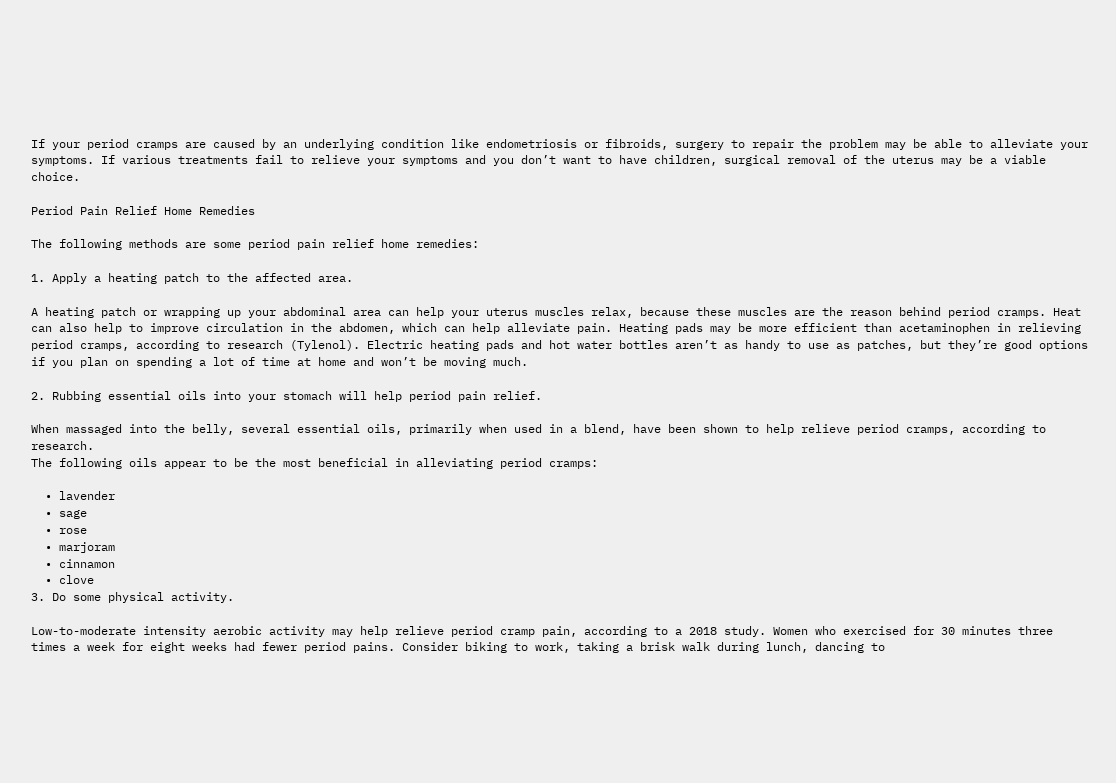If your period cramps are caused by an underlying condition like endometriosis or fibroids, surgery to repair the problem may be able to alleviate your symptoms. If various treatments fail to relieve your symptoms and you don’t want to have children, surgical removal of the uterus may be a viable choice.

Period Pain Relief Home Remedies

The following methods are some period pain relief home remedies:

1. Apply a heating patch to the affected area.

A heating patch or wrapping up your abdominal area can help your uterus muscles relax, because these muscles are the reason behind period cramps. Heat can also help to improve circulation in the abdomen, which can help alleviate pain. Heating pads may be more efficient than acetaminophen in relieving period cramps, according to research (Tylenol). Electric heating pads and hot water bottles aren’t as handy to use as patches, but they’re good options if you plan on spending a lot of time at home and won’t be moving much.

2. Rubbing essential oils into your stomach will help period pain relief.

When massaged into the belly, several essential oils, primarily when used in a blend, have been shown to help relieve period cramps, according to research.
The following oils appear to be the most beneficial in alleviating period cramps:

  • lavender
  • sage
  • rose
  • marjoram
  • cinnamon
  • clove
3. Do some physical activity.

Low-to-moderate intensity aerobic activity may help relieve period cramp pain, according to a 2018 study. Women who exercised for 30 minutes three times a week for eight weeks had fewer period pains. Consider biking to work, taking a brisk walk during lunch, dancing to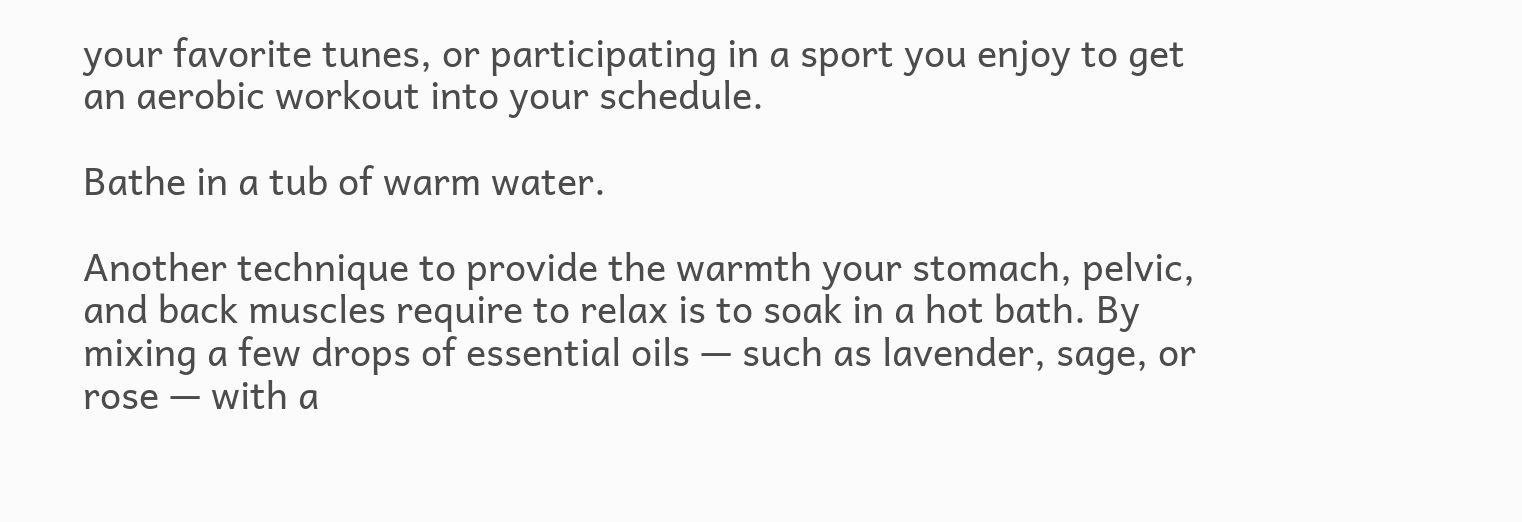your favorite tunes, or participating in a sport you enjoy to get an aerobic workout into your schedule.

Bathe in a tub of warm water.

Another technique to provide the warmth your stomach, pelvic, and back muscles require to relax is to soak in a hot bath. By mixing a few drops of essential oils — such as lavender, sage, or rose — with a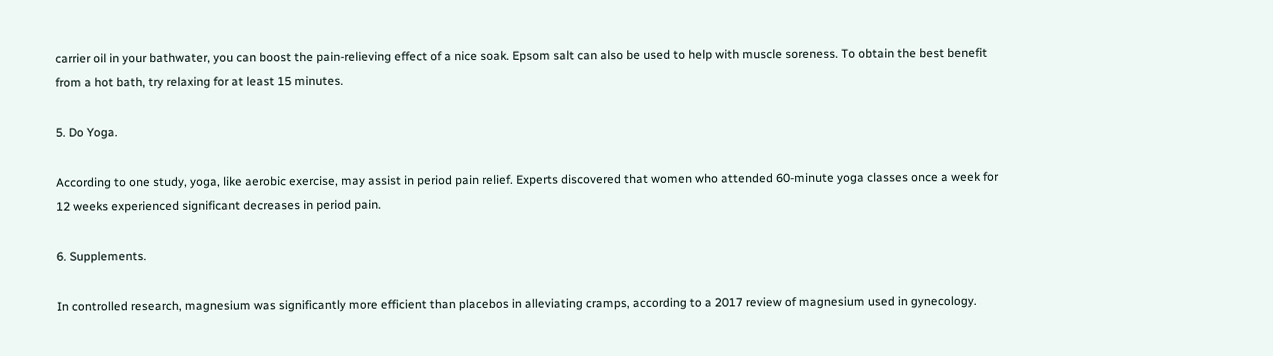carrier oil in your bathwater, you can boost the pain-relieving effect of a nice soak. Epsom salt can also be used to help with muscle soreness. To obtain the best benefit from a hot bath, try relaxing for at least 15 minutes.

5. Do Yoga.

According to one study, yoga, like aerobic exercise, may assist in period pain relief. Experts discovered that women who attended 60-minute yoga classes once a week for 12 weeks experienced significant decreases in period pain.

6. Supplements.

In controlled research, magnesium was significantly more efficient than placebos in alleviating cramps, according to a 2017 review of magnesium used in gynecology.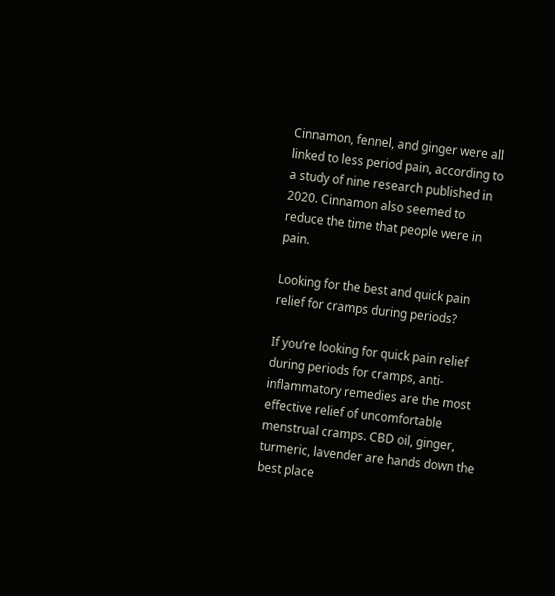Cinnamon, fennel, and ginger were all linked to less period pain, according to a study of nine research published in 2020. Cinnamon also seemed to reduce the time that people were in pain.

Looking for the best and quick pain relief for cramps during periods?

If you’re looking for quick pain relief during periods for cramps, anti-inflammatory remedies are the most effective relief of uncomfortable menstrual cramps. CBD oil, ginger, turmeric, lavender are hands down the best place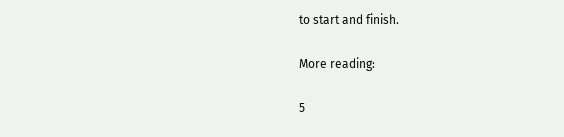to start and finish.

More reading:

5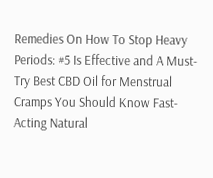Remedies On How To Stop Heavy Periods: #5 Is Effective and A Must-Try Best CBD Oil for Menstrual Cramps You Should Know Fast-Acting Natural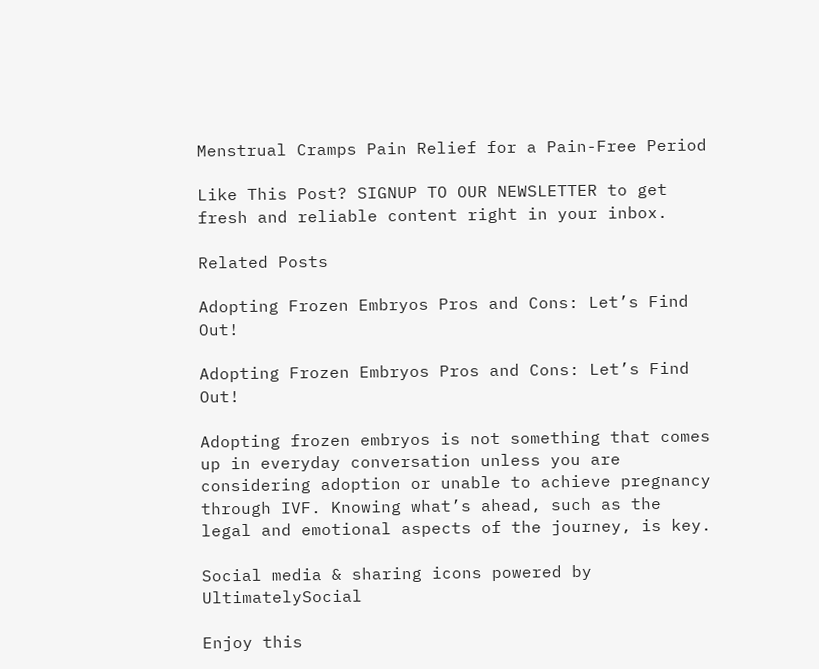Menstrual Cramps Pain Relief for a Pain-Free Period

Like This Post? SIGNUP TO OUR NEWSLETTER to get fresh and reliable content right in your inbox.

Related Posts

Adopting Frozen Embryos Pros and Cons: Let’s Find Out!

Adopting Frozen Embryos Pros and Cons: Let’s Find Out!

Adopting frozen embryos is not something that comes up in everyday conversation unless you are considering adoption or unable to achieve pregnancy through IVF. Knowing what’s ahead, such as the legal and emotional aspects of the journey, is key.

Social media & sharing icons powered by UltimatelySocial

Enjoy this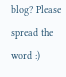blog? Please spread the word :)